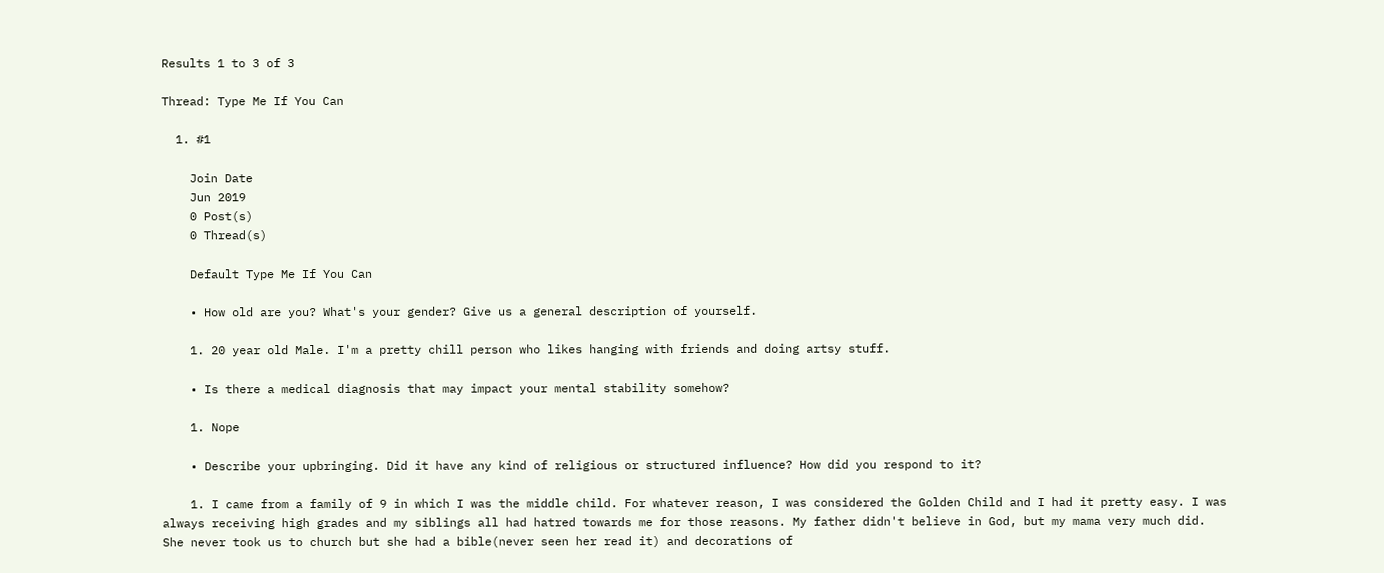Results 1 to 3 of 3

Thread: Type Me If You Can

  1. #1

    Join Date
    Jun 2019
    0 Post(s)
    0 Thread(s)

    Default Type Me If You Can

    • How old are you? What's your gender? Give us a general description of yourself.

    1. 20 year old Male. I'm a pretty chill person who likes hanging with friends and doing artsy stuff.

    • Is there a medical diagnosis that may impact your mental stability somehow?

    1. Nope

    • Describe your upbringing. Did it have any kind of religious or structured influence? How did you respond to it?

    1. I came from a family of 9 in which I was the middle child. For whatever reason, I was considered the Golden Child and I had it pretty easy. I was always receiving high grades and my siblings all had hatred towards me for those reasons. My father didn't believe in God, but my mama very much did. She never took us to church but she had a bible(never seen her read it) and decorations of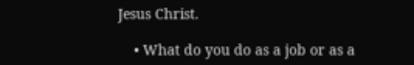Jesus Christ.

    • What do you do as a job or as a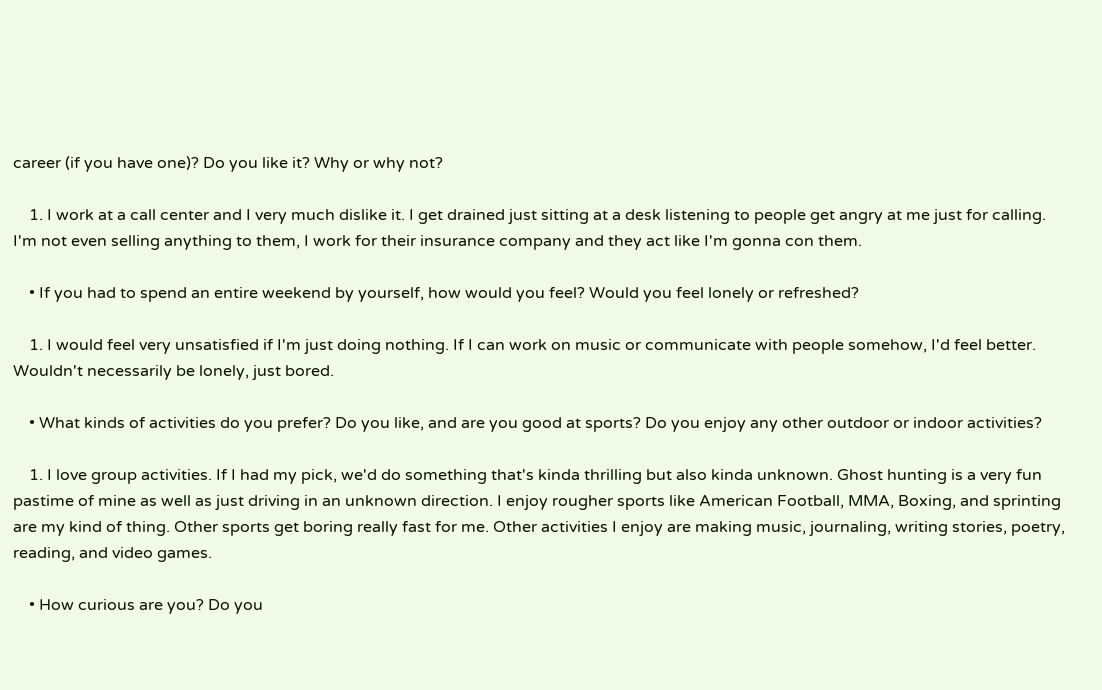career (if you have one)? Do you like it? Why or why not?

    1. I work at a call center and I very much dislike it. I get drained just sitting at a desk listening to people get angry at me just for calling. I'm not even selling anything to them, I work for their insurance company and they act like I'm gonna con them.

    • If you had to spend an entire weekend by yourself, how would you feel? Would you feel lonely or refreshed?

    1. I would feel very unsatisfied if I'm just doing nothing. If I can work on music or communicate with people somehow, I'd feel better. Wouldn't necessarily be lonely, just bored.

    • What kinds of activities do you prefer? Do you like, and are you good at sports? Do you enjoy any other outdoor or indoor activities?

    1. I love group activities. If I had my pick, we'd do something that's kinda thrilling but also kinda unknown. Ghost hunting is a very fun pastime of mine as well as just driving in an unknown direction. I enjoy rougher sports like American Football, MMA, Boxing, and sprinting are my kind of thing. Other sports get boring really fast for me. Other activities I enjoy are making music, journaling, writing stories, poetry, reading, and video games.

    • How curious are you? Do you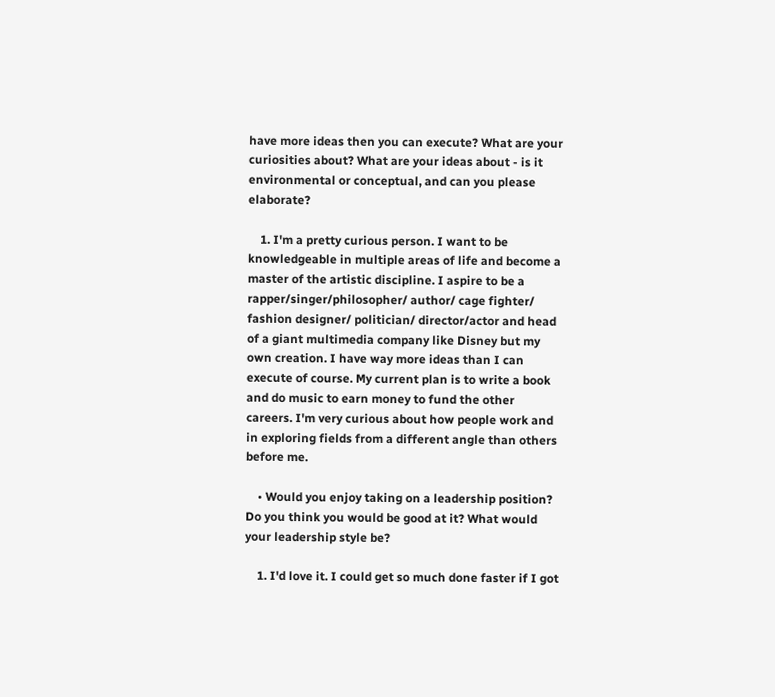have more ideas then you can execute? What are your curiosities about? What are your ideas about - is it environmental or conceptual, and can you please elaborate?

    1. I'm a pretty curious person. I want to be knowledgeable in multiple areas of life and become a master of the artistic discipline. I aspire to be a rapper/singer/philosopher/ author/ cage fighter/ fashion designer/ politician/ director/actor and head of a giant multimedia company like Disney but my own creation. I have way more ideas than I can execute of course. My current plan is to write a book and do music to earn money to fund the other careers. I'm very curious about how people work and in exploring fields from a different angle than others before me.

    • Would you enjoy taking on a leadership position? Do you think you would be good at it? What would your leadership style be?

    1. I'd love it. I could get so much done faster if I got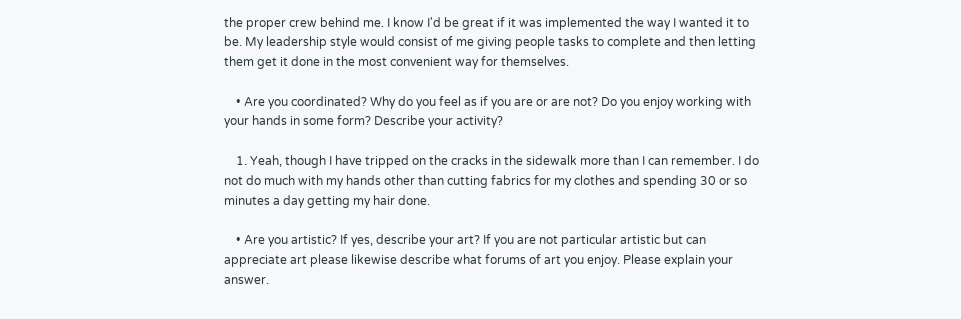the proper crew behind me. I know I'd be great if it was implemented the way I wanted it to be. My leadership style would consist of me giving people tasks to complete and then letting them get it done in the most convenient way for themselves.

    • Are you coordinated? Why do you feel as if you are or are not? Do you enjoy working with your hands in some form? Describe your activity?

    1. Yeah, though I have tripped on the cracks in the sidewalk more than I can remember. I do not do much with my hands other than cutting fabrics for my clothes and spending 30 or so minutes a day getting my hair done.

    • Are you artistic? If yes, describe your art? If you are not particular artistic but can appreciate art please likewise describe what forums of art you enjoy. Please explain your answer.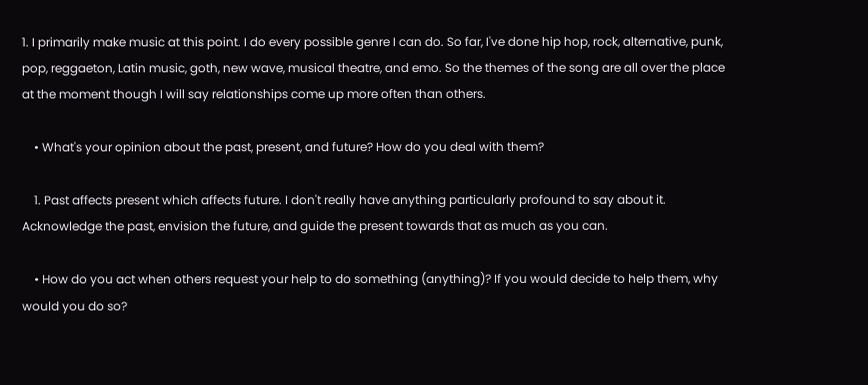1. I primarily make music at this point. I do every possible genre I can do. So far, I've done hip hop, rock, alternative, punk, pop, reggaeton, Latin music, goth, new wave, musical theatre, and emo. So the themes of the song are all over the place at the moment though I will say relationships come up more often than others.

    • What's your opinion about the past, present, and future? How do you deal with them?

    1. Past affects present which affects future. I don't really have anything particularly profound to say about it. Acknowledge the past, envision the future, and guide the present towards that as much as you can.

    • How do you act when others request your help to do something (anything)? If you would decide to help them, why would you do so?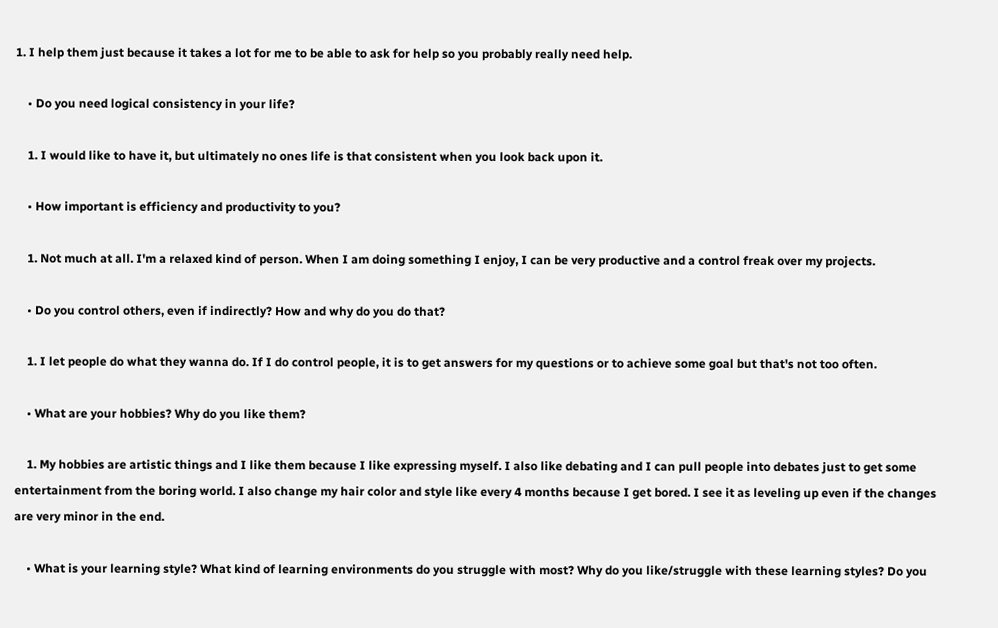1. I help them just because it takes a lot for me to be able to ask for help so you probably really need help.

    • Do you need logical consistency in your life?

    1. I would like to have it, but ultimately no ones life is that consistent when you look back upon it.

    • How important is efficiency and productivity to you?

    1. Not much at all. I'm a relaxed kind of person. When I am doing something I enjoy, I can be very productive and a control freak over my projects.

    • Do you control others, even if indirectly? How and why do you do that?

    1. I let people do what they wanna do. If I do control people, it is to get answers for my questions or to achieve some goal but that's not too often.

    • What are your hobbies? Why do you like them?

    1. My hobbies are artistic things and I like them because I like expressing myself. I also like debating and I can pull people into debates just to get some entertainment from the boring world. I also change my hair color and style like every 4 months because I get bored. I see it as leveling up even if the changes are very minor in the end.

    • What is your learning style? What kind of learning environments do you struggle with most? Why do you like/struggle with these learning styles? Do you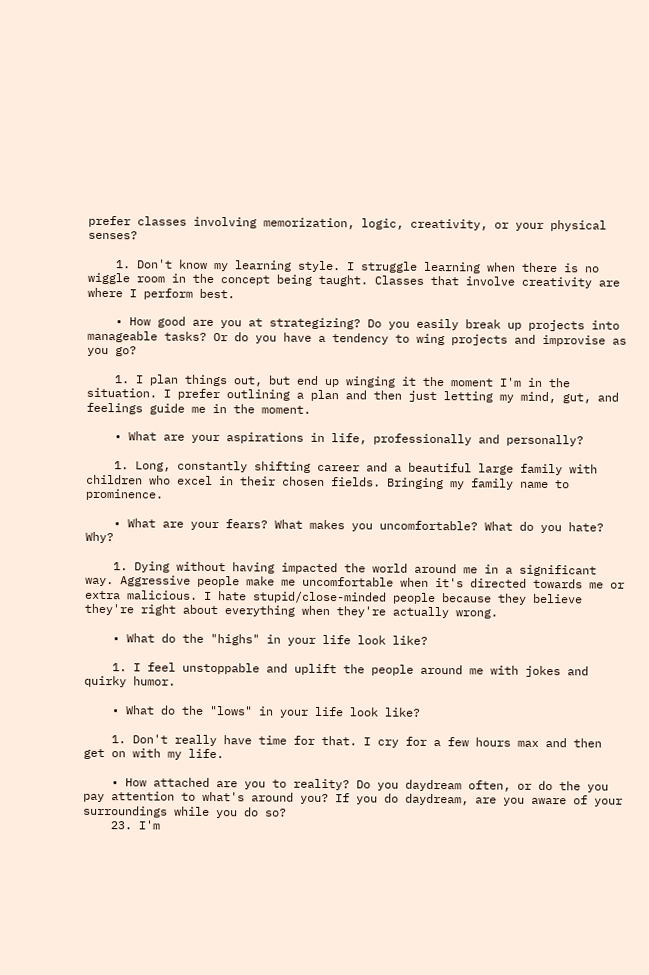prefer classes involving memorization, logic, creativity, or your physical senses?

    1. Don't know my learning style. I struggle learning when there is no wiggle room in the concept being taught. Classes that involve creativity are where I perform best.

    • How good are you at strategizing? Do you easily break up projects into manageable tasks? Or do you have a tendency to wing projects and improvise as you go?

    1. I plan things out, but end up winging it the moment I'm in the situation. I prefer outlining a plan and then just letting my mind, gut, and feelings guide me in the moment.

    • What are your aspirations in life, professionally and personally?

    1. Long, constantly shifting career and a beautiful large family with children who excel in their chosen fields. Bringing my family name to prominence.

    • What are your fears? What makes you uncomfortable? What do you hate? Why?

    1. Dying without having impacted the world around me in a significant way. Aggressive people make me uncomfortable when it's directed towards me or extra malicious. I hate stupid/close-minded people because they believe they're right about everything when they're actually wrong.

    • What do the "highs" in your life look like?

    1. I feel unstoppable and uplift the people around me with jokes and quirky humor.

    • What do the "lows" in your life look like?

    1. Don't really have time for that. I cry for a few hours max and then get on with my life.

    • How attached are you to reality? Do you daydream often, or do the you pay attention to what's around you? If you do daydream, are you aware of your surroundings while you do so?
    23. I'm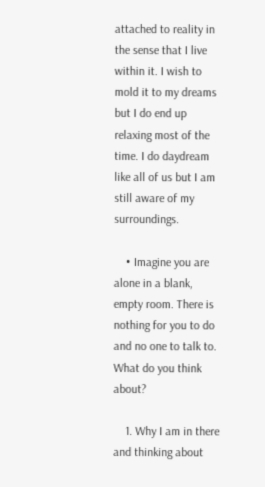attached to reality in the sense that I live within it. I wish to mold it to my dreams but I do end up relaxing most of the time. I do daydream like all of us but I am still aware of my surroundings.

    • Imagine you are alone in a blank, empty room. There is nothing for you to do and no one to talk to. What do you think about?

    1. Why I am in there and thinking about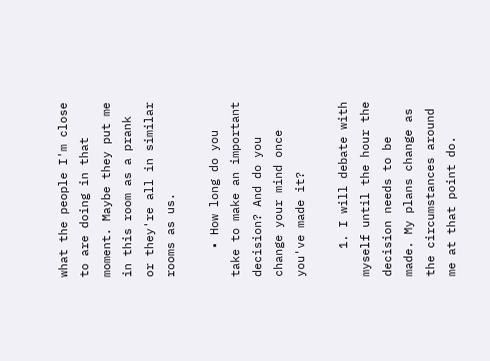what the people I'm close to are doing in that moment. Maybe they put me in this room as a prank or they're all in similar rooms as us.

    • How long do you take to make an important decision? And do you change your mind once you've made it?

    1. I will debate with myself until the hour the decision needs to be made. My plans change as the circumstances around me at that point do.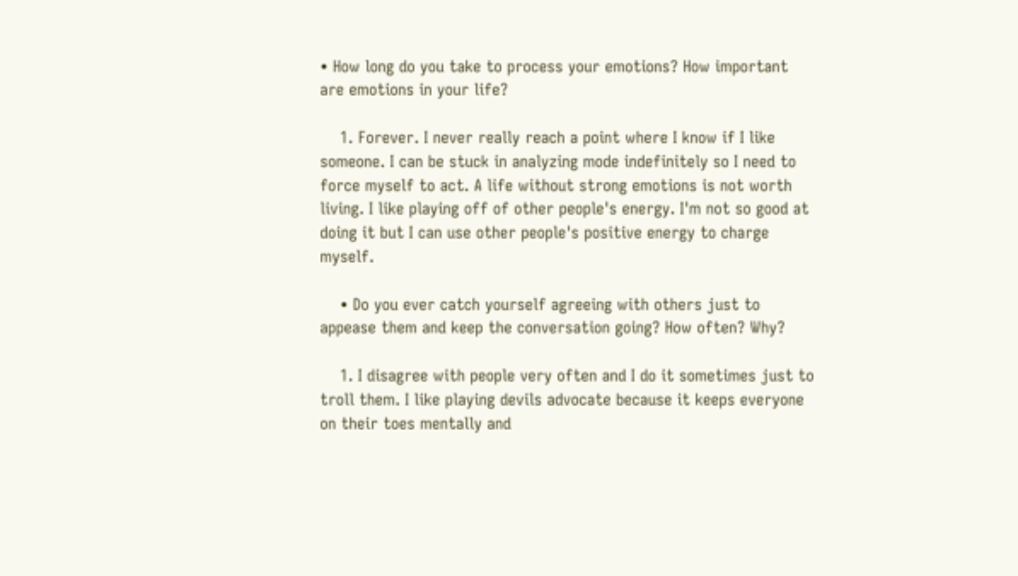• How long do you take to process your emotions? How important are emotions in your life?

    1. Forever. I never really reach a point where I know if I like someone. I can be stuck in analyzing mode indefinitely so I need to force myself to act. A life without strong emotions is not worth living. I like playing off of other people's energy. I'm not so good at doing it but I can use other people's positive energy to charge myself.

    • Do you ever catch yourself agreeing with others just to appease them and keep the conversation going? How often? Why?

    1. I disagree with people very often and I do it sometimes just to troll them. I like playing devils advocate because it keeps everyone on their toes mentally and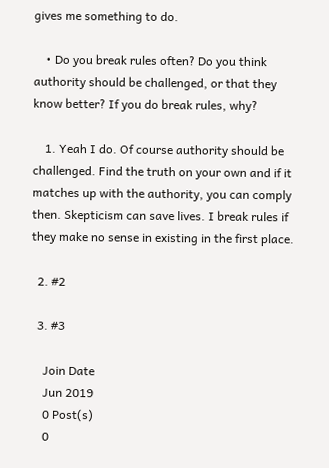gives me something to do.

    • Do you break rules often? Do you think authority should be challenged, or that they know better? If you do break rules, why?

    1. Yeah I do. Of course authority should be challenged. Find the truth on your own and if it matches up with the authority, you can comply then. Skepticism can save lives. I break rules if they make no sense in existing in the first place.

  2. #2

  3. #3

    Join Date
    Jun 2019
    0 Post(s)
    0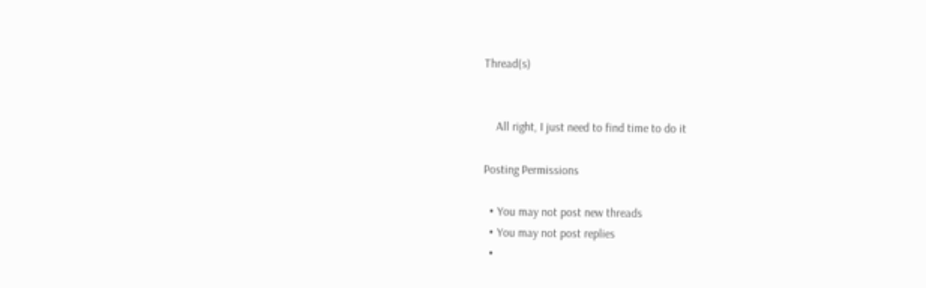Thread(s)


    All right, I just need to find time to do it

Posting Permissions

  • You may not post new threads
  • You may not post replies
  •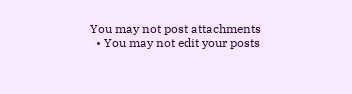You may not post attachments
  • You may not edit your posts